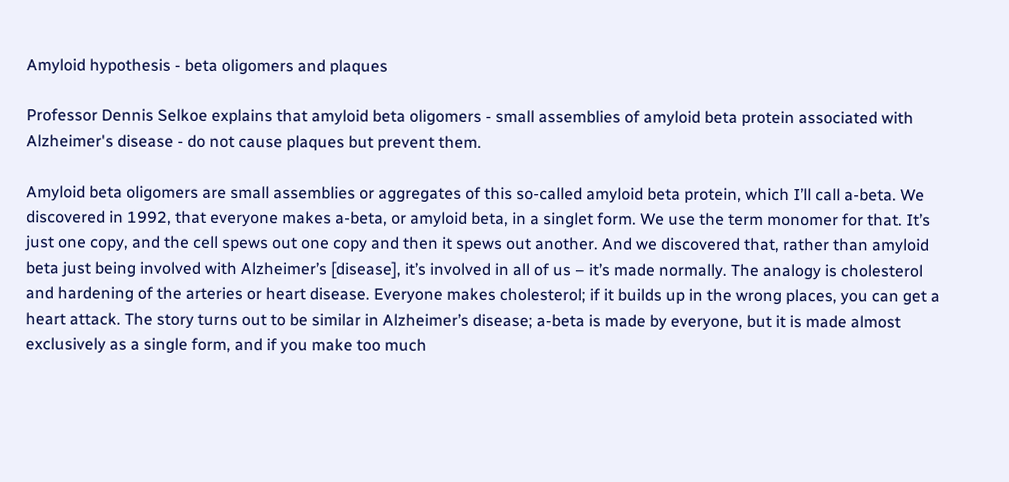Amyloid hypothesis - beta oligomers and plaques

Professor Dennis Selkoe explains that amyloid beta oligomers - small assemblies of amyloid beta protein associated with Alzheimer's disease - do not cause plaques but prevent them.

Amyloid beta oligomers are small assemblies or aggregates of this so-called amyloid beta protein, which I’ll call a-beta. We discovered in 1992, that everyone makes a-beta, or amyloid beta, in a singlet form. We use the term monomer for that. It’s just one copy, and the cell spews out one copy and then it spews out another. And we discovered that, rather than amyloid beta just being involved with Alzheimer’s [disease], it’s involved in all of us – it’s made normally. The analogy is cholesterol and hardening of the arteries or heart disease. Everyone makes cholesterol; if it builds up in the wrong places, you can get a heart attack. The story turns out to be similar in Alzheimer’s disease; a-beta is made by everyone, but it is made almost exclusively as a single form, and if you make too much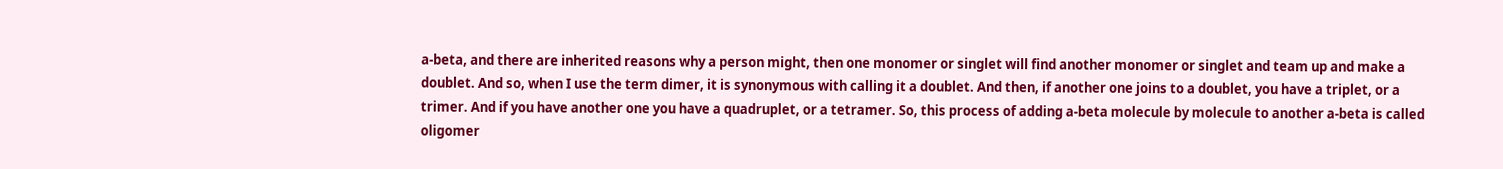a-beta, and there are inherited reasons why a person might, then one monomer or singlet will find another monomer or singlet and team up and make a doublet. And so, when I use the term dimer, it is synonymous with calling it a doublet. And then, if another one joins to a doublet, you have a triplet, or a trimer. And if you have another one you have a quadruplet, or a tetramer. So, this process of adding a-beta molecule by molecule to another a-beta is called oligomer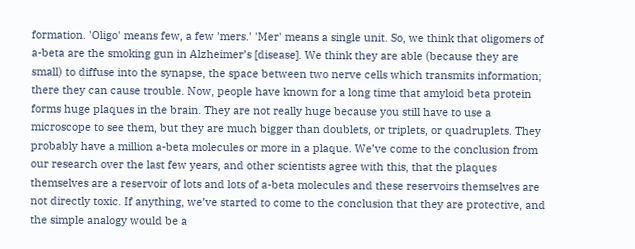formation. 'Oligo' means few, a few 'mers.' 'Mer' means a single unit. So, we think that oligomers of a-beta are the smoking gun in Alzheimer’s [disease]. We think they are able (because they are small) to diffuse into the synapse, the space between two nerve cells which transmits information; there they can cause trouble. Now, people have known for a long time that amyloid beta protein forms huge plaques in the brain. They are not really huge because you still have to use a microscope to see them, but they are much bigger than doublets, or triplets, or quadruplets. They probably have a million a-beta molecules or more in a plaque. We’ve come to the conclusion from our research over the last few years, and other scientists agree with this, that the plaques themselves are a reservoir of lots and lots of a-beta molecules and these reservoirs themselves are not directly toxic. If anything, we’ve started to come to the conclusion that they are protective, and the simple analogy would be a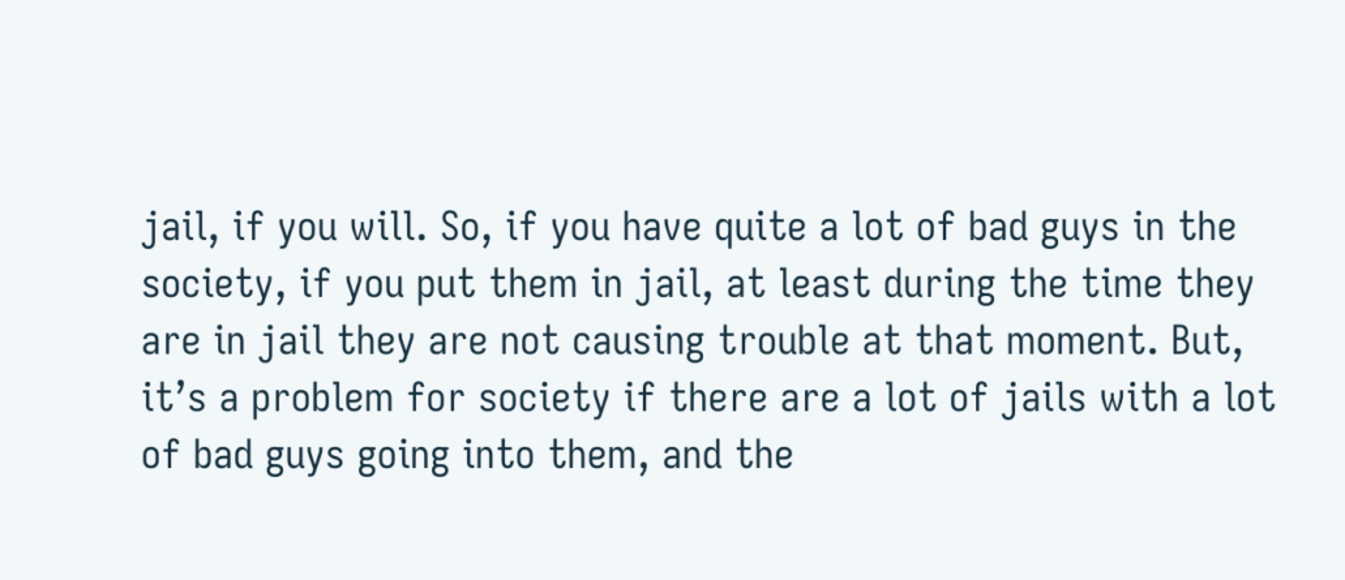jail, if you will. So, if you have quite a lot of bad guys in the society, if you put them in jail, at least during the time they are in jail they are not causing trouble at that moment. But, it’s a problem for society if there are a lot of jails with a lot of bad guys going into them, and the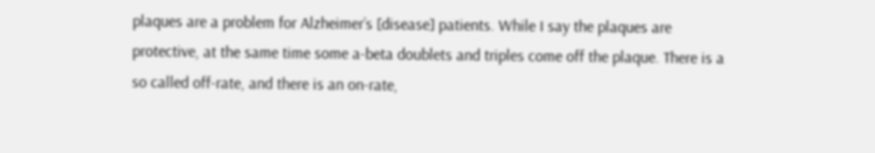plaques are a problem for Alzheimer’s [disease] patients. While I say the plaques are protective, at the same time some a-beta doublets and triples come off the plaque. There is a so called off-rate, and there is an on-rate,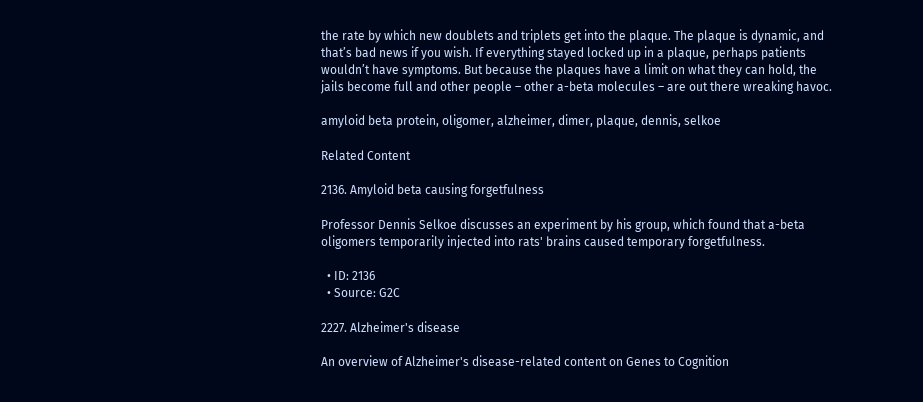the rate by which new doublets and triplets get into the plaque. The plaque is dynamic, and that’s bad news if you wish. If everything stayed locked up in a plaque, perhaps patients wouldn’t have symptoms. But because the plaques have a limit on what they can hold, the jails become full and other people – other a-beta molecules – are out there wreaking havoc.

amyloid beta protein, oligomer, alzheimer, dimer, plaque, dennis, selkoe

Related Content

2136. Amyloid beta causing forgetfulness

Professor Dennis Selkoe discusses an experiment by his group, which found that a-beta oligomers temporarily injected into rats' brains caused temporary forgetfulness.

  • ID: 2136
  • Source: G2C

2227. Alzheimer's disease

An overview of Alzheimer's disease-related content on Genes to Cognition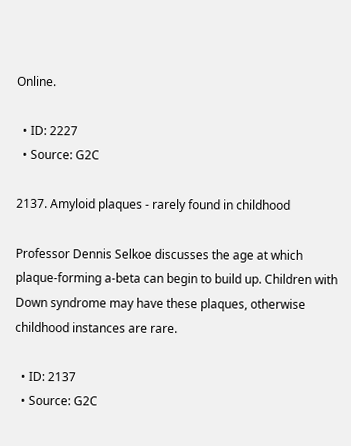Online.

  • ID: 2227
  • Source: G2C

2137. Amyloid plaques - rarely found in childhood

Professor Dennis Selkoe discusses the age at which plaque-forming a-beta can begin to build up. Children with Down syndrome may have these plaques, otherwise childhood instances are rare.

  • ID: 2137
  • Source: G2C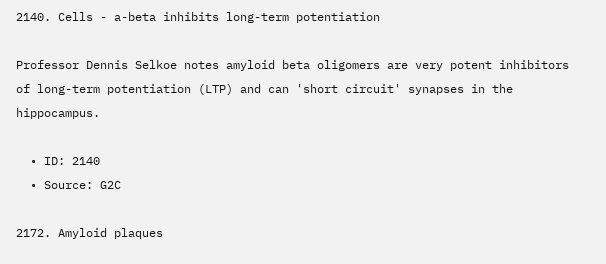2140. Cells - a-beta inhibits long-term potentiation

Professor Dennis Selkoe notes amyloid beta oligomers are very potent inhibitors of long-term potentiation (LTP) and can 'short circuit' synapses in the hippocampus.

  • ID: 2140
  • Source: G2C

2172. Amyloid plaques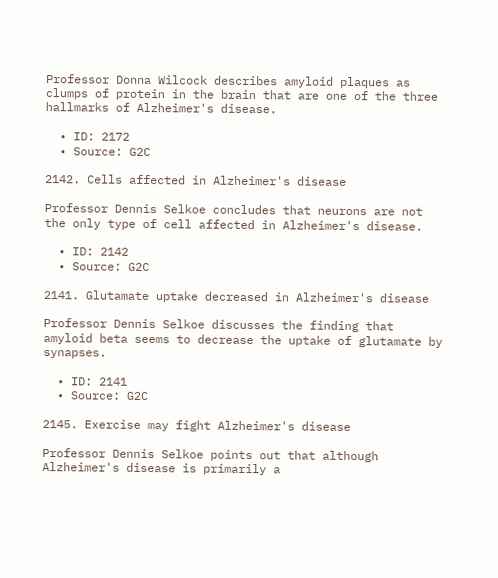Professor Donna Wilcock describes amyloid plaques as clumps of protein in the brain that are one of the three hallmarks of Alzheimer's disease.

  • ID: 2172
  • Source: G2C

2142. Cells affected in Alzheimer's disease

Professor Dennis Selkoe concludes that neurons are not the only type of cell affected in Alzheimer's disease.

  • ID: 2142
  • Source: G2C

2141. Glutamate uptake decreased in Alzheimer's disease

Professor Dennis Selkoe discusses the finding that amyloid beta seems to decrease the uptake of glutamate by synapses.

  • ID: 2141
  • Source: G2C

2145. Exercise may fight Alzheimer's disease

Professor Dennis Selkoe points out that although Alzheimer's disease is primarily a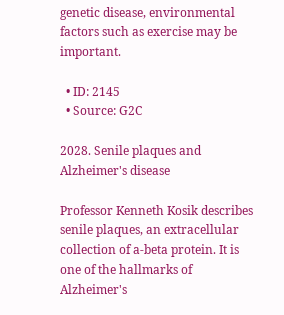genetic disease, environmental factors such as exercise may be important.

  • ID: 2145
  • Source: G2C

2028. Senile plaques and Alzheimer's disease

Professor Kenneth Kosik describes senile plaques, an extracellular collection of a-beta protein. It is one of the hallmarks of Alzheimer's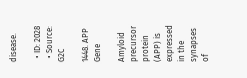disease.

  • ID: 2028
  • Source: G2C

1448. APP Gene

Amyloid precursor protein (APP) is expressed in the synapses of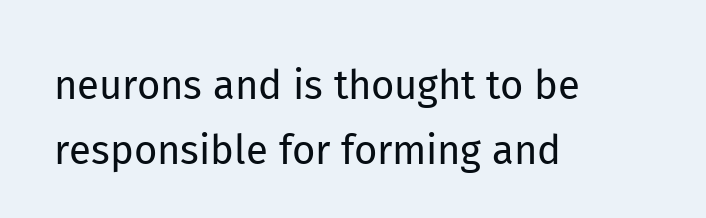neurons and is thought to be responsible for forming and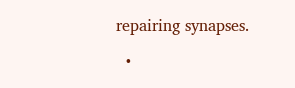repairing synapses.

  •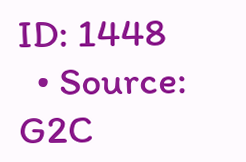ID: 1448
  • Source: G2C